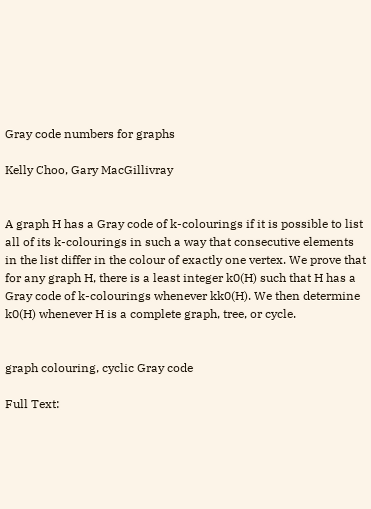Gray code numbers for graphs

Kelly Choo, Gary MacGillivray


A graph H has a Gray code of k-colourings if it is possible to list all of its k-colourings in such a way that consecutive elements in the list differ in the colour of exactly one vertex. We prove that for any graph H, there is a least integer k0(H) such that H has a Gray code of k-colourings whenever kk0(H). We then determine k0(H) whenever H is a complete graph, tree, or cycle.


graph colouring, cyclic Gray code

Full Text: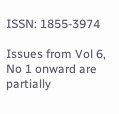ISSN: 1855-3974

Issues from Vol 6, No 1 onward are partially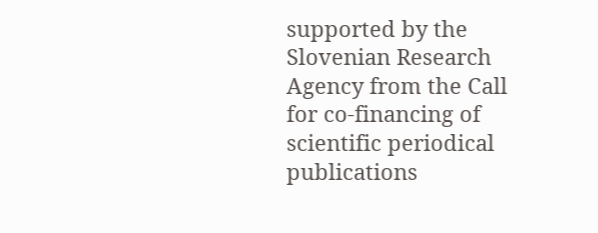supported by the Slovenian Research Agency from the Call for co-financing of scientific periodical publications